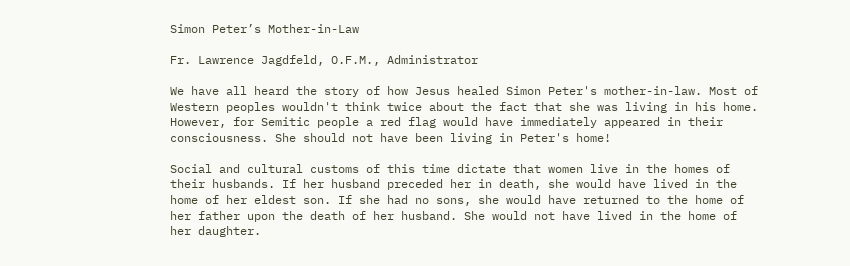Simon Peter’s Mother-in-Law

Fr. Lawrence Jagdfeld, O.F.M., Administrator

We have all heard the story of how Jesus healed Simon Peter's mother-in-law. Most of Western peoples wouldn't think twice about the fact that she was living in his home. However, for Semitic people a red flag would have immediately appeared in their consciousness. She should not have been living in Peter's home!

Social and cultural customs of this time dictate that women live in the homes of their husbands. If her husband preceded her in death, she would have lived in the home of her eldest son. If she had no sons, she would have returned to the home of her father upon the death of her husband. She would not have lived in the home of her daughter.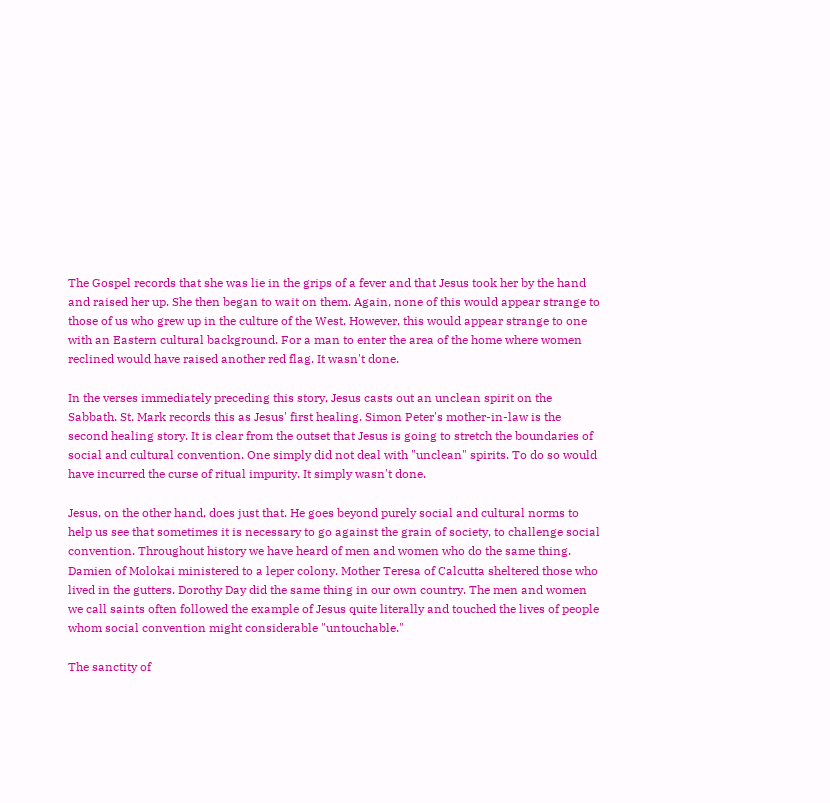The Gospel records that she was lie in the grips of a fever and that Jesus took her by the hand and raised her up. She then began to wait on them. Again, none of this would appear strange to those of us who grew up in the culture of the West. However, this would appear strange to one with an Eastern cultural background. For a man to enter the area of the home where women reclined would have raised another red flag. It wasn't done.

In the verses immediately preceding this story, Jesus casts out an unclean spirit on the Sabbath. St. Mark records this as Jesus' first healing. Simon Peter's mother-in-law is the second healing story. It is clear from the outset that Jesus is going to stretch the boundaries of social and cultural convention. One simply did not deal with "unclean" spirits. To do so would have incurred the curse of ritual impurity. It simply wasn't done.

Jesus, on the other hand, does just that. He goes beyond purely social and cultural norms to help us see that sometimes it is necessary to go against the grain of society, to challenge social convention. Throughout history we have heard of men and women who do the same thing. Damien of Molokai ministered to a leper colony. Mother Teresa of Calcutta sheltered those who lived in the gutters. Dorothy Day did the same thing in our own country. The men and women we call saints often followed the example of Jesus quite literally and touched the lives of people whom social convention might considerable "untouchable."

The sanctity of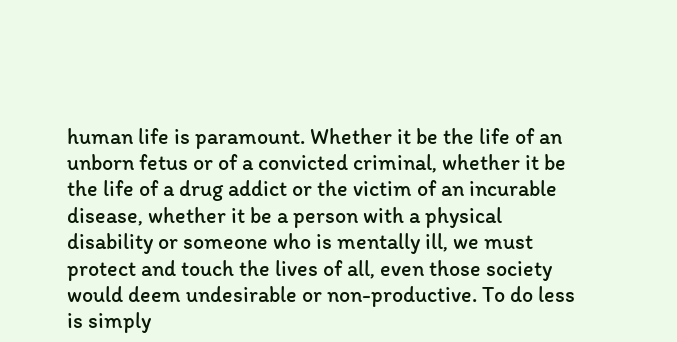human life is paramount. Whether it be the life of an unborn fetus or of a convicted criminal, whether it be the life of a drug addict or the victim of an incurable disease, whether it be a person with a physical disability or someone who is mentally ill, we must protect and touch the lives of all, even those society would deem undesirable or non-productive. To do less is simply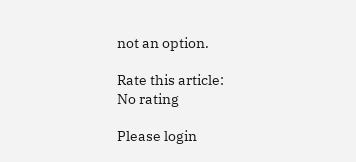not an option.

Rate this article:
No rating

Please login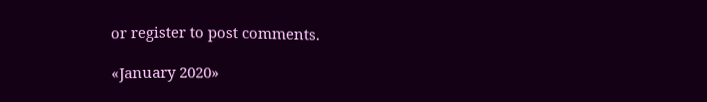or register to post comments.

«January 2020»